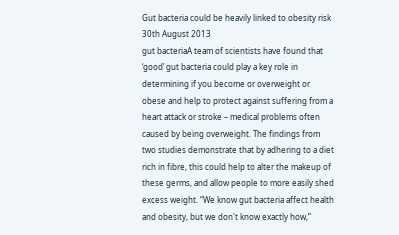Gut bacteria could be heavily linked to obesity risk
30th August 2013
gut bacteriaA team of scientists have found that ‘good’ gut bacteria could play a key role in determining if you become or overweight or obese and help to protect against suffering from a heart attack or stroke – medical problems often caused by being overweight. The findings from two studies demonstrate that by adhering to a diet rich in fibre, this could help to alter the makeup of these germs, and allow people to more easily shed excess weight. “We know gut bacteria affect health and obesity, but we don't know exactly how,”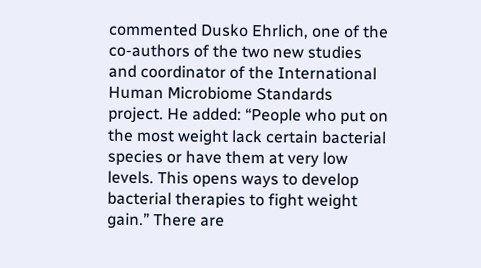commented Dusko Ehrlich, one of the co-authors of the two new studies and coordinator of the International Human Microbiome Standards project. He added: “People who put on the most weight lack certain bacterial species or have them at very low levels. This opens ways to develop bacterial therapies to fight weight gain.” There are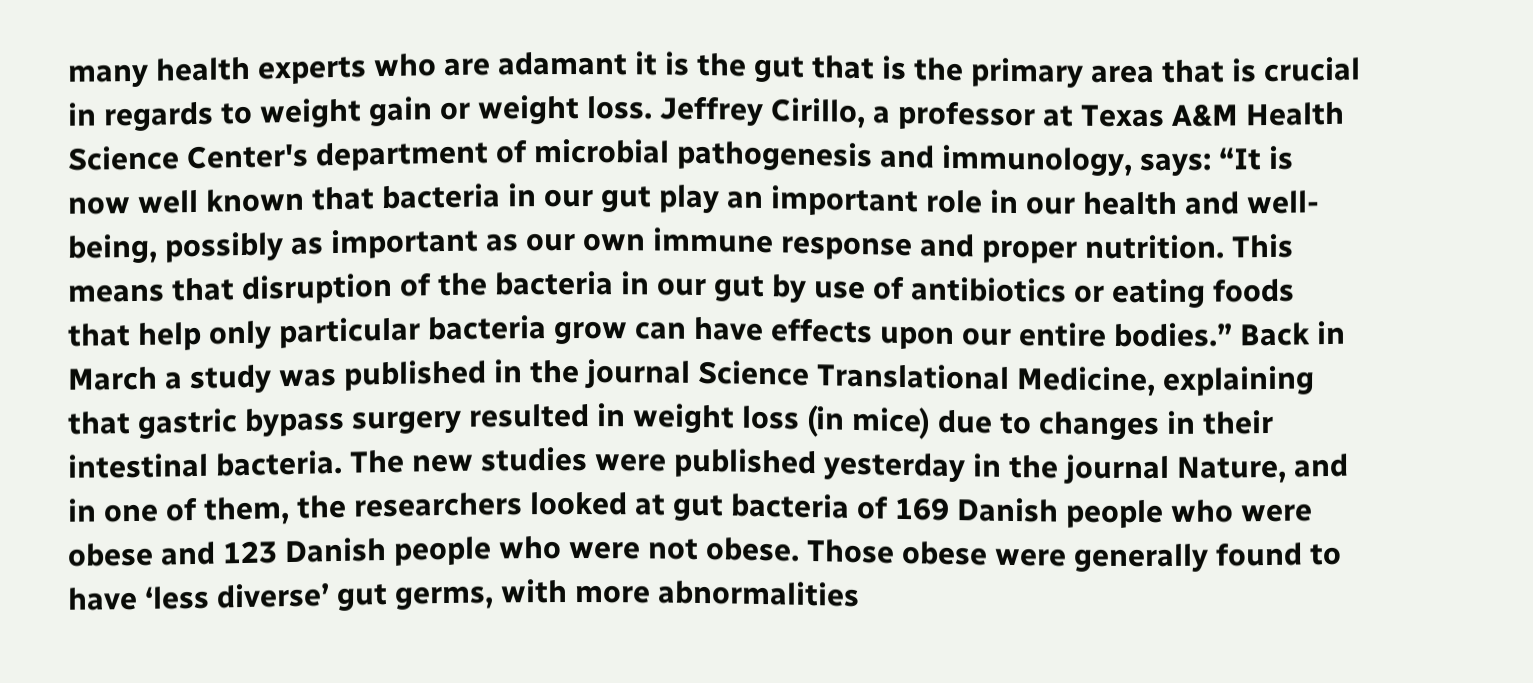many health experts who are adamant it is the gut that is the primary area that is crucial in regards to weight gain or weight loss. Jeffrey Cirillo, a professor at Texas A&M Health Science Center's department of microbial pathogenesis and immunology, says: “It is now well known that bacteria in our gut play an important role in our health and well-being, possibly as important as our own immune response and proper nutrition. This means that disruption of the bacteria in our gut by use of antibiotics or eating foods that help only particular bacteria grow can have effects upon our entire bodies.” Back in March a study was published in the journal Science Translational Medicine, explaining that gastric bypass surgery resulted in weight loss (in mice) due to changes in their intestinal bacteria. The new studies were published yesterday in the journal Nature, and in one of them, the researchers looked at gut bacteria of 169 Danish people who were obese and 123 Danish people who were not obese. Those obese were generally found to have ‘less diverse’ gut germs, with more abnormalities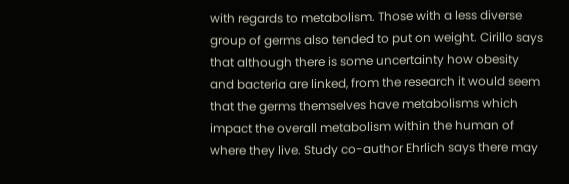with regards to metabolism. Those with a less diverse group of germs also tended to put on weight. Cirillo says that although there is some uncertainty how obesity and bacteria are linked, from the research it would seem that the germs themselves have metabolisms which impact the overall metabolism within the human of where they live. Study co-author Ehrlich says there may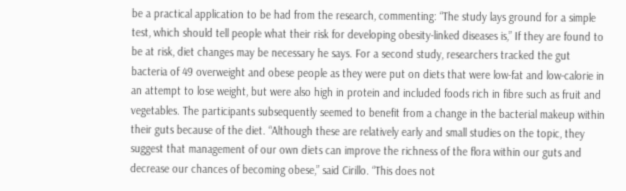be a practical application to be had from the research, commenting: “The study lays ground for a simple test, which should tell people what their risk for developing obesity-linked diseases is,” If they are found to be at risk, diet changes may be necessary he says. For a second study, researchers tracked the gut bacteria of 49 overweight and obese people as they were put on diets that were low-fat and low-calorie in an attempt to lose weight, but were also high in protein and included foods rich in fibre such as fruit and vegetables. The participants subsequently seemed to benefit from a change in the bacterial makeup within their guts because of the diet. “Although these are relatively early and small studies on the topic, they suggest that management of our own diets can improve the richness of the flora within our guts and decrease our chances of becoming obese,” said Cirillo. “This does not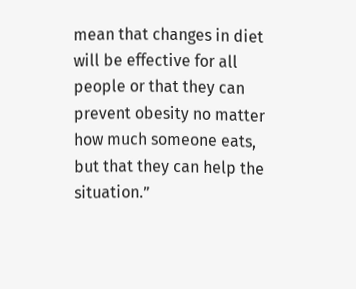mean that changes in diet will be effective for all people or that they can prevent obesity no matter how much someone eats, but that they can help the situation.”